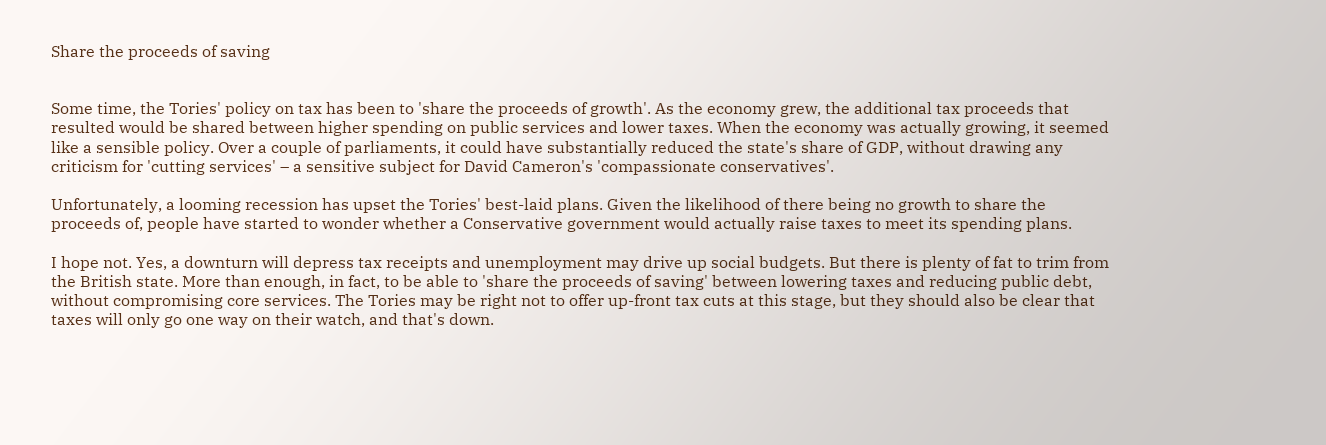Share the proceeds of saving


Some time, the Tories' policy on tax has been to 'share the proceeds of growth'. As the economy grew, the additional tax proceeds that resulted would be shared between higher spending on public services and lower taxes. When the economy was actually growing, it seemed like a sensible policy. Over a couple of parliaments, it could have substantially reduced the state's share of GDP, without drawing any criticism for 'cutting services' – a sensitive subject for David Cameron's 'compassionate conservatives'.

Unfortunately, a looming recession has upset the Tories' best-laid plans. Given the likelihood of there being no growth to share the proceeds of, people have started to wonder whether a Conservative government would actually raise taxes to meet its spending plans.

I hope not. Yes, a downturn will depress tax receipts and unemployment may drive up social budgets. But there is plenty of fat to trim from the British state. More than enough, in fact, to be able to 'share the proceeds of saving' between lowering taxes and reducing public debt, without compromising core services. The Tories may be right not to offer up-front tax cuts at this stage, but they should also be clear that taxes will only go one way on their watch, and that's down.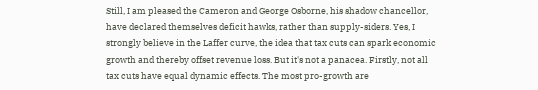Still, I am pleased the Cameron and George Osborne, his shadow chancellor, have declared themselves deficit hawks, rather than supply-siders. Yes, I strongly believe in the Laffer curve, the idea that tax cuts can spark economic growth and thereby offset revenue loss. But it's not a panacea. Firstly, not all tax cuts have equal dynamic effects. The most pro-growth are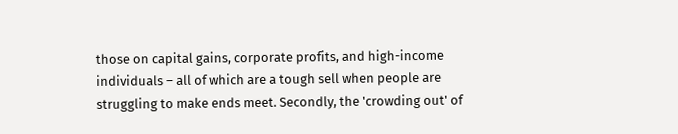those on capital gains, corporate profits, and high-income individuals – all of which are a tough sell when people are struggling to make ends meet. Secondly, the 'crowding out' of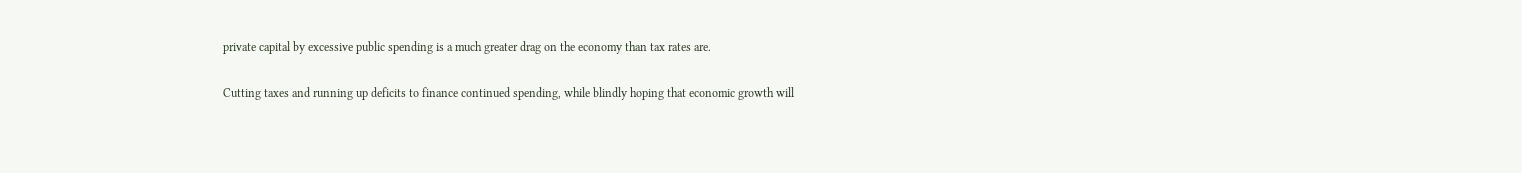private capital by excessive public spending is a much greater drag on the economy than tax rates are.

Cutting taxes and running up deficits to finance continued spending, while blindly hoping that economic growth will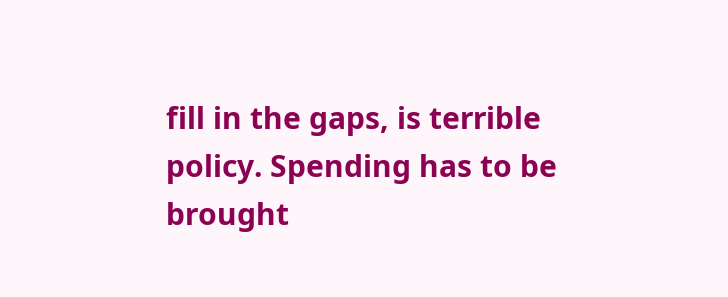fill in the gaps, is terrible policy. Spending has to be brought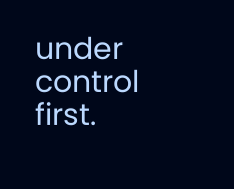under control first.